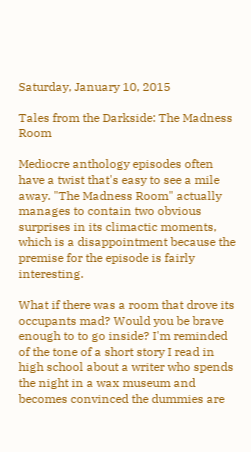Saturday, January 10, 2015

Tales from the Darkside: The Madness Room

Mediocre anthology episodes often have a twist that's easy to see a mile away. "The Madness Room" actually manages to contain two obvious surprises in its climactic moments, which is a disappointment because the premise for the episode is fairly interesting.

What if there was a room that drove its occupants mad? Would you be brave enough to to go inside? I'm reminded of the tone of a short story I read in high school about a writer who spends the night in a wax museum and becomes convinced the dummies are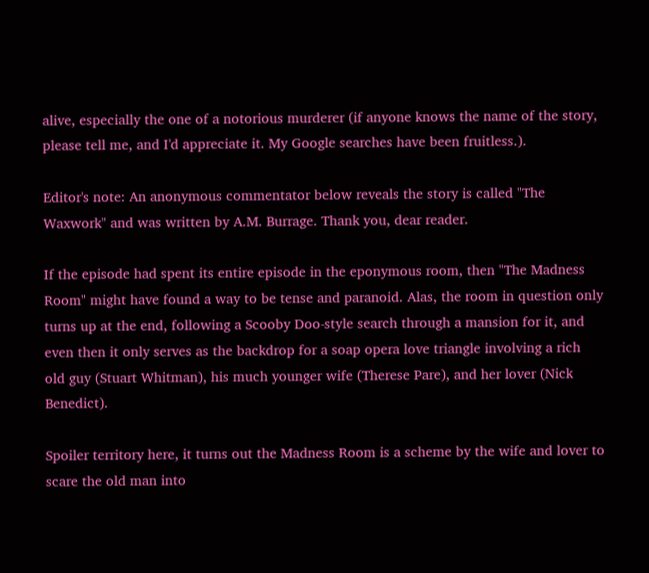alive, especially the one of a notorious murderer (if anyone knows the name of the story, please tell me, and I'd appreciate it. My Google searches have been fruitless.).

Editor's note: An anonymous commentator below reveals the story is called "The Waxwork" and was written by A.M. Burrage. Thank you, dear reader.

If the episode had spent its entire episode in the eponymous room, then "The Madness Room" might have found a way to be tense and paranoid. Alas, the room in question only turns up at the end, following a Scooby Doo-style search through a mansion for it, and even then it only serves as the backdrop for a soap opera love triangle involving a rich old guy (Stuart Whitman), his much younger wife (Therese Pare), and her lover (Nick Benedict).

Spoiler territory here, it turns out the Madness Room is a scheme by the wife and lover to scare the old man into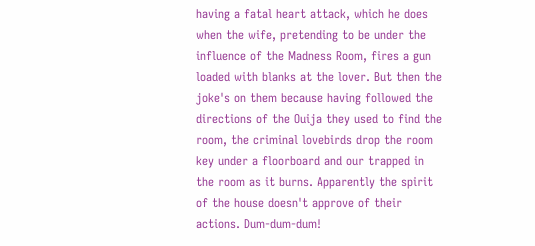having a fatal heart attack, which he does when the wife, pretending to be under the influence of the Madness Room, fires a gun loaded with blanks at the lover. But then the joke's on them because having followed the directions of the Ouija they used to find the room, the criminal lovebirds drop the room key under a floorboard and our trapped in the room as it burns. Apparently the spirit of the house doesn't approve of their actions. Dum-dum-dum!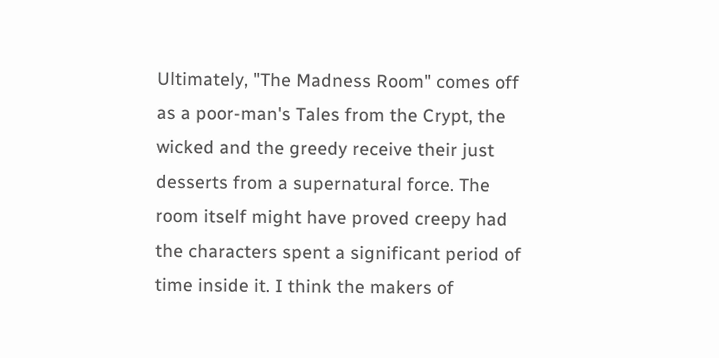Ultimately, "The Madness Room" comes off as a poor-man's Tales from the Crypt, the wicked and the greedy receive their just desserts from a supernatural force. The room itself might have proved creepy had the characters spent a significant period of time inside it. I think the makers of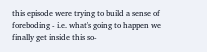this episode were trying to build a sense of foreboding - i.e. what's going to happen we finally get inside this so-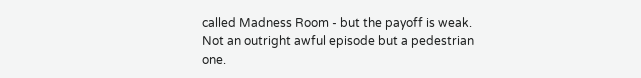called Madness Room - but the payoff is weak. Not an outright awful episode but a pedestrian one.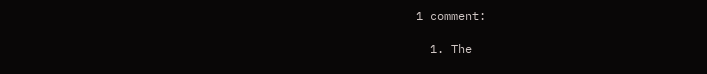1 comment:

  1. The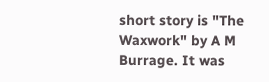short story is "The Waxwork" by A M Burrage. It was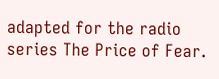adapted for the radio series The Price of Fear.